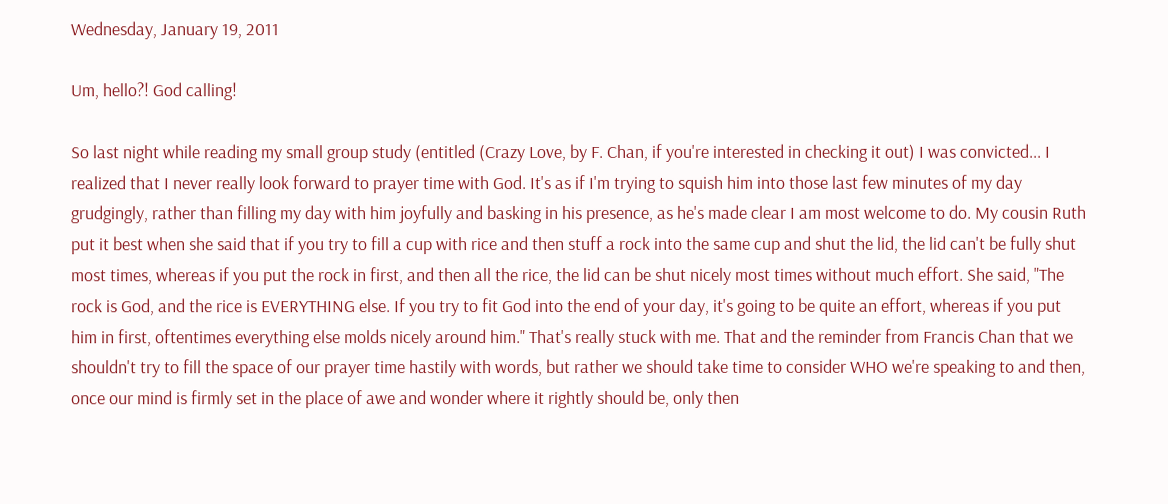Wednesday, January 19, 2011

Um, hello?! God calling!

So last night while reading my small group study (entitled (Crazy Love, by F. Chan, if you're interested in checking it out) I was convicted... I realized that I never really look forward to prayer time with God. It's as if I'm trying to squish him into those last few minutes of my day grudgingly, rather than filling my day with him joyfully and basking in his presence, as he's made clear I am most welcome to do. My cousin Ruth put it best when she said that if you try to fill a cup with rice and then stuff a rock into the same cup and shut the lid, the lid can't be fully shut most times, whereas if you put the rock in first, and then all the rice, the lid can be shut nicely most times without much effort. She said, "The rock is God, and the rice is EVERYTHING else. If you try to fit God into the end of your day, it's going to be quite an effort, whereas if you put him in first, oftentimes everything else molds nicely around him." That's really stuck with me. That and the reminder from Francis Chan that we shouldn't try to fill the space of our prayer time hastily with words, but rather we should take time to consider WHO we're speaking to and then, once our mind is firmly set in the place of awe and wonder where it rightly should be, only then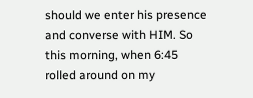should we enter his presence and converse with HIM. So this morning, when 6:45 rolled around on my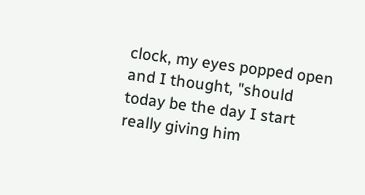clock, my eyes popped open and I thought, "should today be the day I start really giving him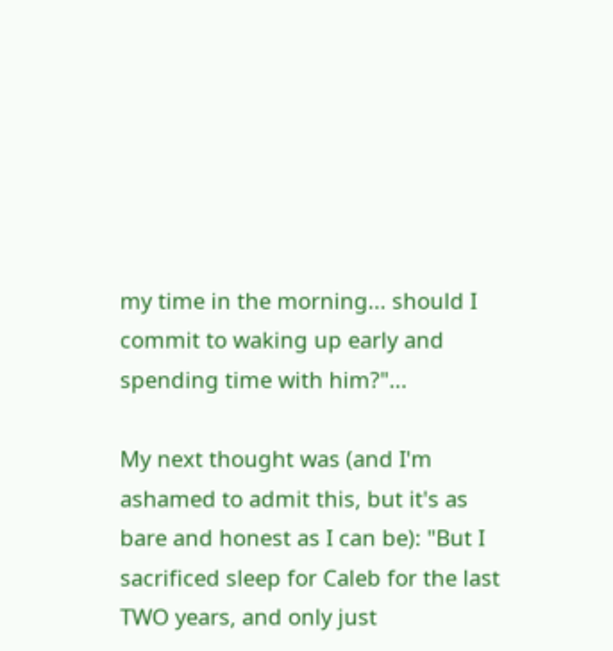my time in the morning... should I commit to waking up early and spending time with him?"...

My next thought was (and I'm ashamed to admit this, but it's as bare and honest as I can be): "But I sacrificed sleep for Caleb for the last TWO years, and only just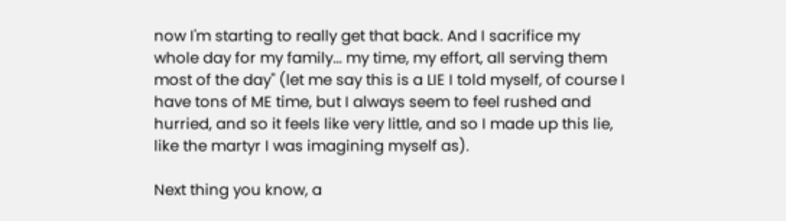now I'm starting to really get that back. And I sacrifice my whole day for my family... my time, my effort, all serving them most of the day" (let me say this is a LIE I told myself, of course I have tons of ME time, but I always seem to feel rushed and hurried, and so it feels like very little, and so I made up this lie, like the martyr I was imagining myself as).

Next thing you know, a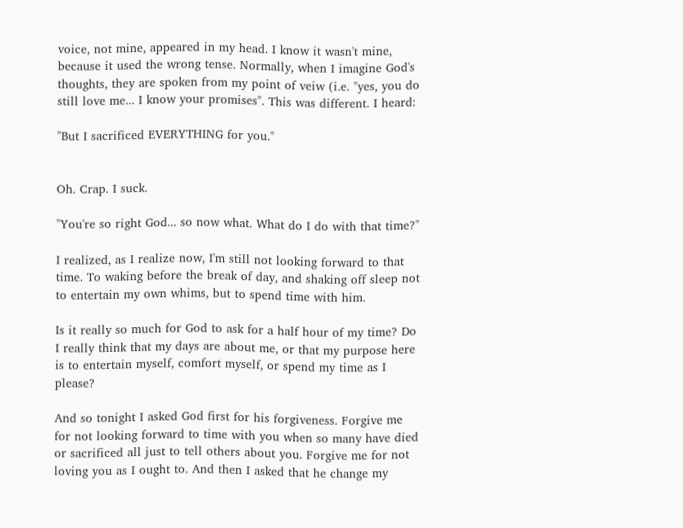voice, not mine, appeared in my head. I know it wasn't mine, because it used the wrong tense. Normally, when I imagine God's thoughts, they are spoken from my point of veiw (i.e. "yes, you do still love me... I know your promises". This was different. I heard:

"But I sacrificed EVERYTHING for you."


Oh. Crap. I suck.

"You're so right God... so now what. What do I do with that time?"

I realized, as I realize now, I'm still not looking forward to that time. To waking before the break of day, and shaking off sleep not to entertain my own whims, but to spend time with him.

Is it really so much for God to ask for a half hour of my time? Do I really think that my days are about me, or that my purpose here is to entertain myself, comfort myself, or spend my time as I please?

And so tonight I asked God first for his forgiveness. Forgive me for not looking forward to time with you when so many have died or sacrificed all just to tell others about you. Forgive me for not loving you as I ought to. And then I asked that he change my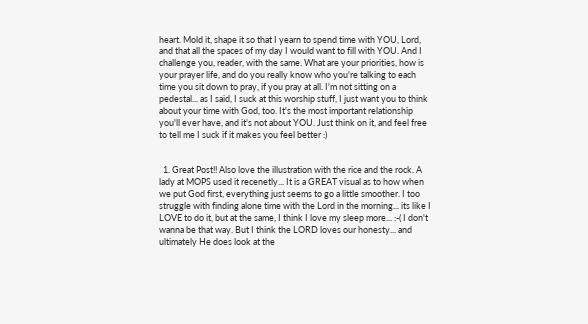heart. Mold it, shape it so that I yearn to spend time with YOU, Lord, and that all the spaces of my day I would want to fill with YOU. And I challenge you, reader, with the same. What are your priorities, how is your prayer life, and do you really know who you're talking to each time you sit down to pray, if you pray at all. I'm not sitting on a pedestal... as I said, I suck at this worship stuff, I just want you to think about your time with God, too. It's the most important relationship you'll ever have, and it's not about YOU. Just think on it, and feel free to tell me I suck if it makes you feel better :)


  1. Great Post!! Also love the illustration with the rice and the rock. A lady at MOPS used it recenetly... It is a GREAT visual as to how when we put God first, everything just seems to go a little smoother. I too struggle with finding alone time with the Lord in the morning... its like I LOVE to do it, but at the same, I think I love my sleep more... :-( I don't wanna be that way. But I think the LORD loves our honesty... and ultimately He does look at the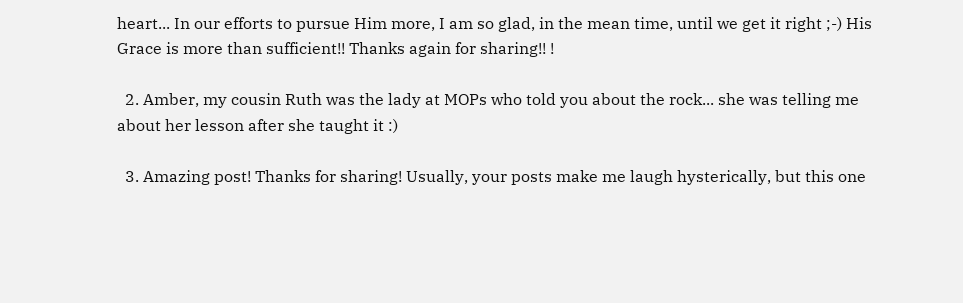heart... In our efforts to pursue Him more, I am so glad, in the mean time, until we get it right ;-) His Grace is more than sufficient!! Thanks again for sharing!! !

  2. Amber, my cousin Ruth was the lady at MOPs who told you about the rock... she was telling me about her lesson after she taught it :)

  3. Amazing post! Thanks for sharing! Usually, your posts make me laugh hysterically, but this one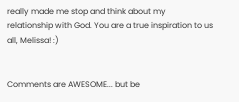really made me stop and think about my relationship with God. You are a true inspiration to us all, Melissa! :)


Comments are AWESOME... but be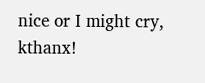nice or I might cry, kthanx!